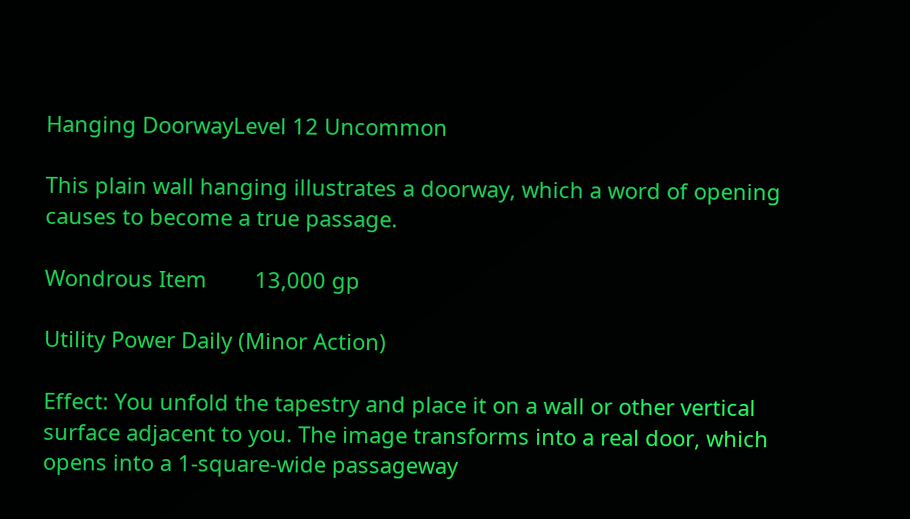Hanging DoorwayLevel 12 Uncommon

This plain wall hanging illustrates a doorway, which a word of opening causes to become a true passage.

Wondrous Item        13,000 gp

Utility Power Daily (Minor Action)

Effect: You unfold the tapestry and place it on a wall or other vertical surface adjacent to you. The image transforms into a real door, which opens into a 1-square-wide passageway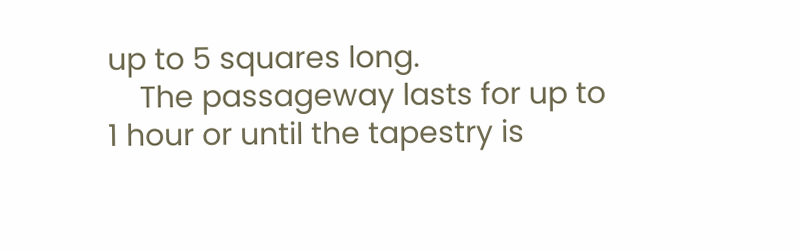up to 5 squares long.
    The passageway lasts for up to 1 hour or until the tapestry is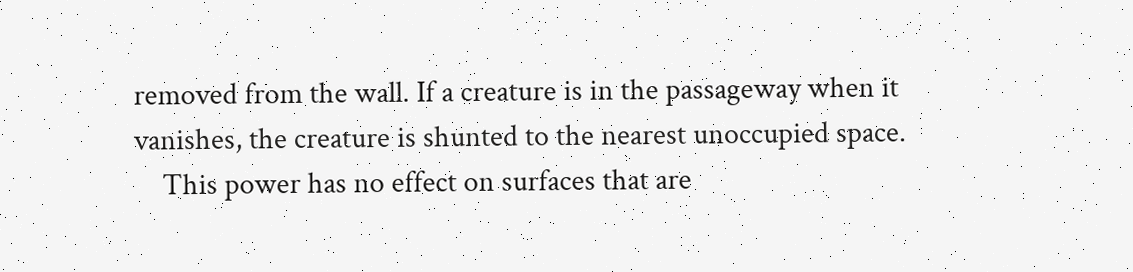removed from the wall. If a creature is in the passageway when it vanishes, the creature is shunted to the nearest unoccupied space.
    This power has no effect on surfaces that are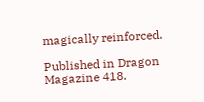magically reinforced.

Published in Dragon Magazine 418.